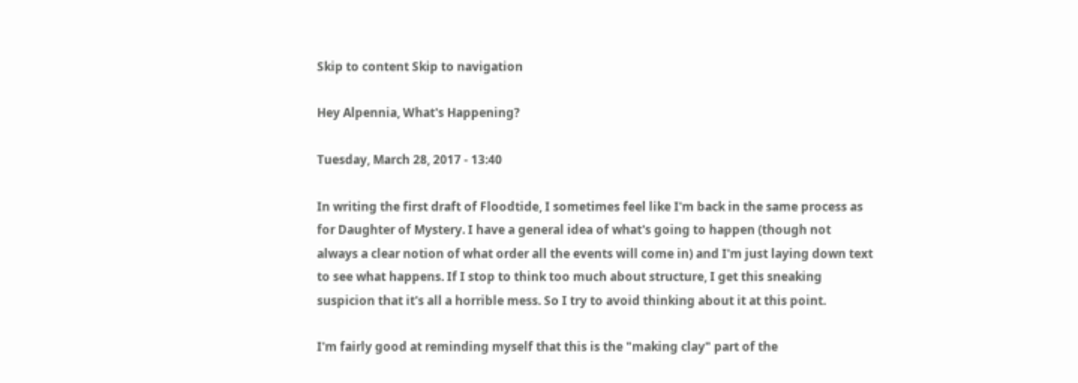Skip to content Skip to navigation

Hey Alpennia, What's Happening?

Tuesday, March 28, 2017 - 13:40

In writing the first draft of Floodtide, I sometimes feel like I'm back in the same process as for Daughter of Mystery. I have a general idea of what's going to happen (though not always a clear notion of what order all the events will come in) and I'm just laying down text to see what happens. If I stop to think too much about structure, I get this sneaking suspicion that it's all a horrible mess. So I try to avoid thinking about it at this point.

I'm fairly good at reminding myself that this is the "making clay" part of the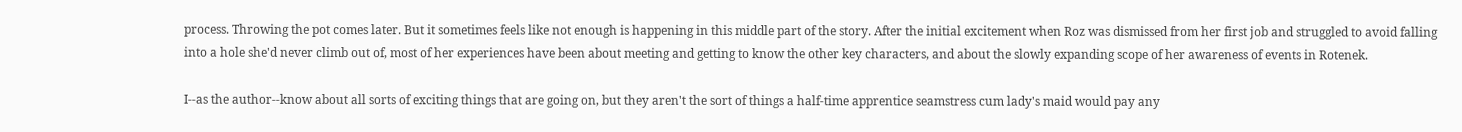process. Throwing the pot comes later. But it sometimes feels like not enough is happening in this middle part of the story. After the initial excitement when Roz was dismissed from her first job and struggled to avoid falling into a hole she'd never climb out of, most of her experiences have been about meeting and getting to know the other key characters, and about the slowly expanding scope of her awareness of events in Rotenek.

I--as the author--know about all sorts of exciting things that are going on, but they aren't the sort of things a half-time apprentice seamstress cum lady's maid would pay any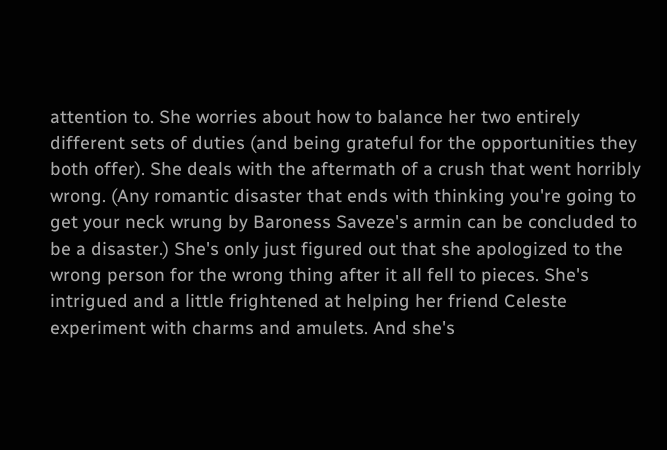attention to. She worries about how to balance her two entirely different sets of duties (and being grateful for the opportunities they both offer). She deals with the aftermath of a crush that went horribly wrong. (Any romantic disaster that ends with thinking you're going to get your neck wrung by Baroness Saveze's armin can be concluded to be a disaster.) She's only just figured out that she apologized to the wrong person for the wrong thing after it all fell to pieces. She's intrigued and a little frightened at helping her friend Celeste experiment with charms and amulets. And she's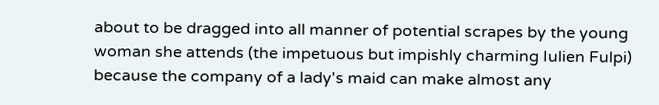about to be dragged into all manner of potential scrapes by the young woman she attends (the impetuous but impishly charming Iulien Fulpi) because the company of a lady's maid can make almost any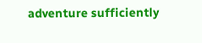adventure sufficiently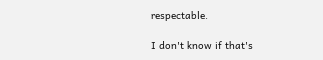respectable.

I don't know if that's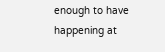enough to have happening at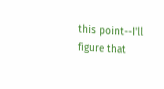this point--I'll figure that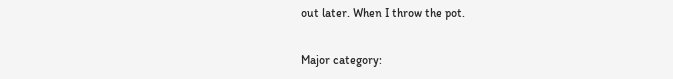out later. When I throw the pot.

Major category: